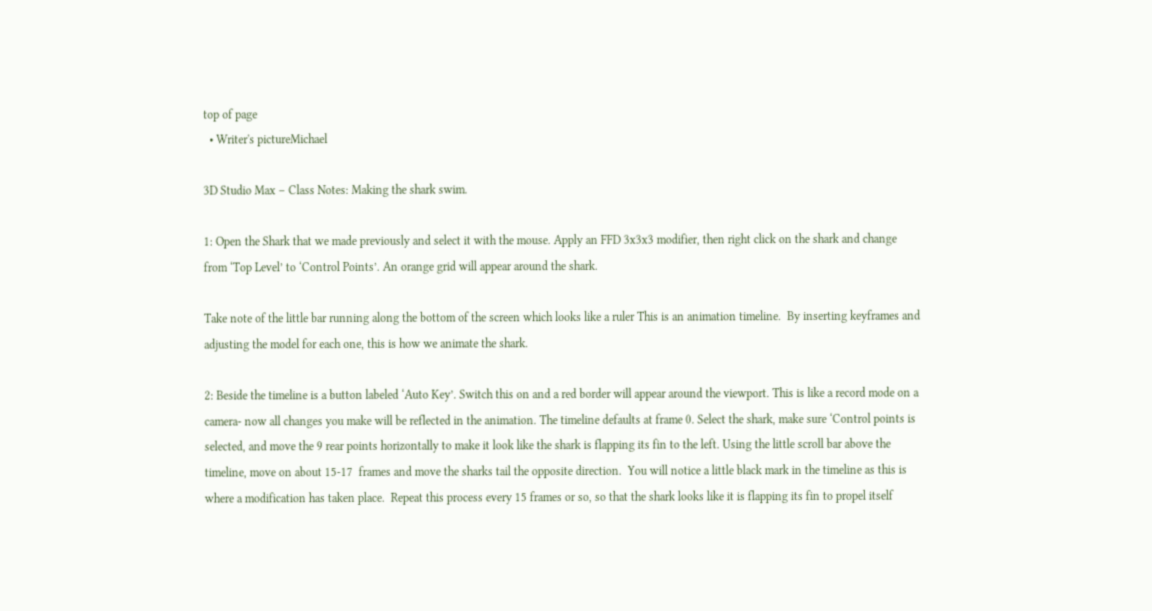top of page
  • Writer's pictureMichael

3D Studio Max – Class Notes: Making the shark swim.

1: Open the Shark that we made previously and select it with the mouse. Apply an FFD 3x3x3 modifier, then right click on the shark and change from ‘Top Level’ to ‘Control Points’. An orange grid will appear around the shark.

Take note of the little bar running along the bottom of the screen which looks like a ruler This is an animation timeline.  By inserting keyframes and adjusting the model for each one, this is how we animate the shark.

2: Beside the timeline is a button labeled ‘Auto Key’. Switch this on and a red border will appear around the viewport. This is like a record mode on a camera- now all changes you make will be reflected in the animation. The timeline defaults at frame 0. Select the shark, make sure ‘Control points is selected, and move the 9 rear points horizontally to make it look like the shark is flapping its fin to the left. Using the little scroll bar above the timeline, move on about 15-17  frames and move the sharks tail the opposite direction.  You will notice a little black mark in the timeline as this is where a modification has taken place.  Repeat this process every 15 frames or so, so that the shark looks like it is flapping its fin to propel itself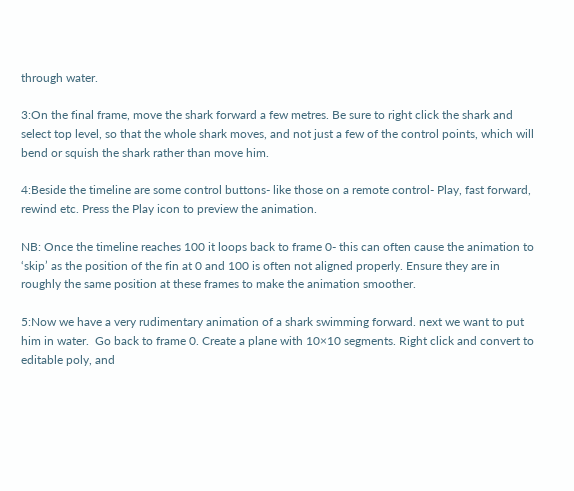through water.

3:On the final frame, move the shark forward a few metres. Be sure to right click the shark and select top level, so that the whole shark moves, and not just a few of the control points, which will bend or squish the shark rather than move him.

4:Beside the timeline are some control buttons- like those on a remote control- Play, fast forward, rewind etc. Press the Play icon to preview the animation.

NB: Once the timeline reaches 100 it loops back to frame 0- this can often cause the animation to ‘skip’ as the position of the fin at 0 and 100 is often not aligned properly. Ensure they are in roughly the same position at these frames to make the animation smoother.

5:Now we have a very rudimentary animation of a shark swimming forward. next we want to put him in water.  Go back to frame 0. Create a plane with 10×10 segments. Right click and convert to editable poly, and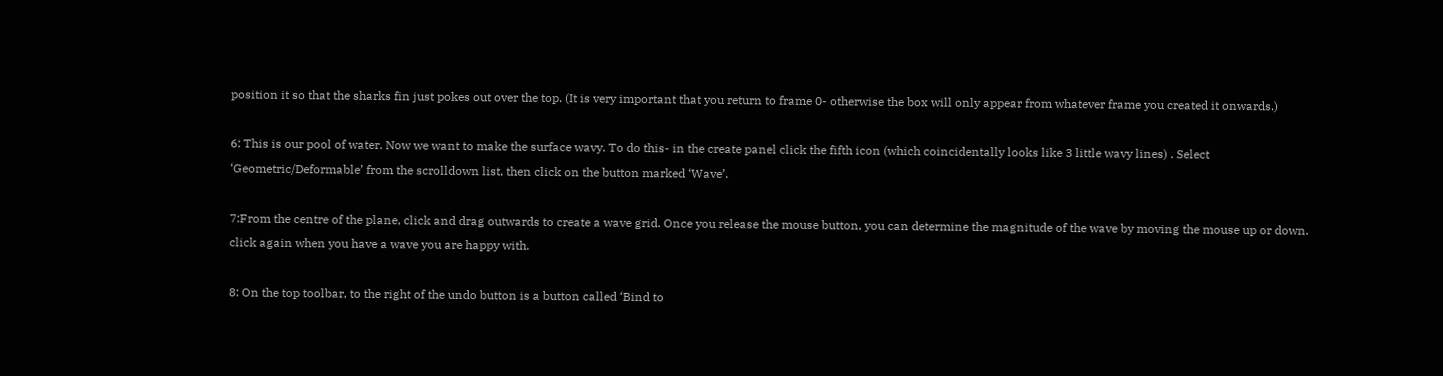position it so that the sharks fin just pokes out over the top. (It is very important that you return to frame 0- otherwise the box will only appear from whatever frame you created it onwards.)

6: This is our pool of water. Now we want to make the surface wavy. To do this- in the create panel click the fifth icon (which coincidentally looks like 3 little wavy lines) . Select ‘Geometric/Deformable’ from the scrolldown list, then click on the button marked ‘Wave’.

7:From the centre of the plane, click and drag outwards to create a wave grid. Once you release the mouse button, you can determine the magnitude of the wave by moving the mouse up or down. click again when you have a wave you are happy with.

8: On the top toolbar, to the right of the undo button is a button called ‘Bind to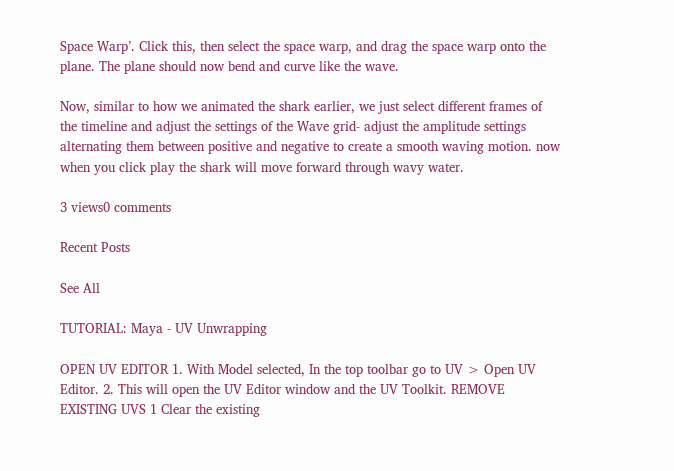Space Warp’. Click this, then select the space warp, and drag the space warp onto the plane. The plane should now bend and curve like the wave.

Now, similar to how we animated the shark earlier, we just select different frames of the timeline and adjust the settings of the Wave grid- adjust the amplitude settings alternating them between positive and negative to create a smooth waving motion. now when you click play the shark will move forward through wavy water.

3 views0 comments

Recent Posts

See All

TUTORIAL: Maya - UV Unwrapping

OPEN UV EDITOR 1. With Model selected, In the top toolbar go to UV > Open UV Editor. 2. This will open the UV Editor window and the UV Toolkit. REMOVE EXISTING UVS 1 Clear the existing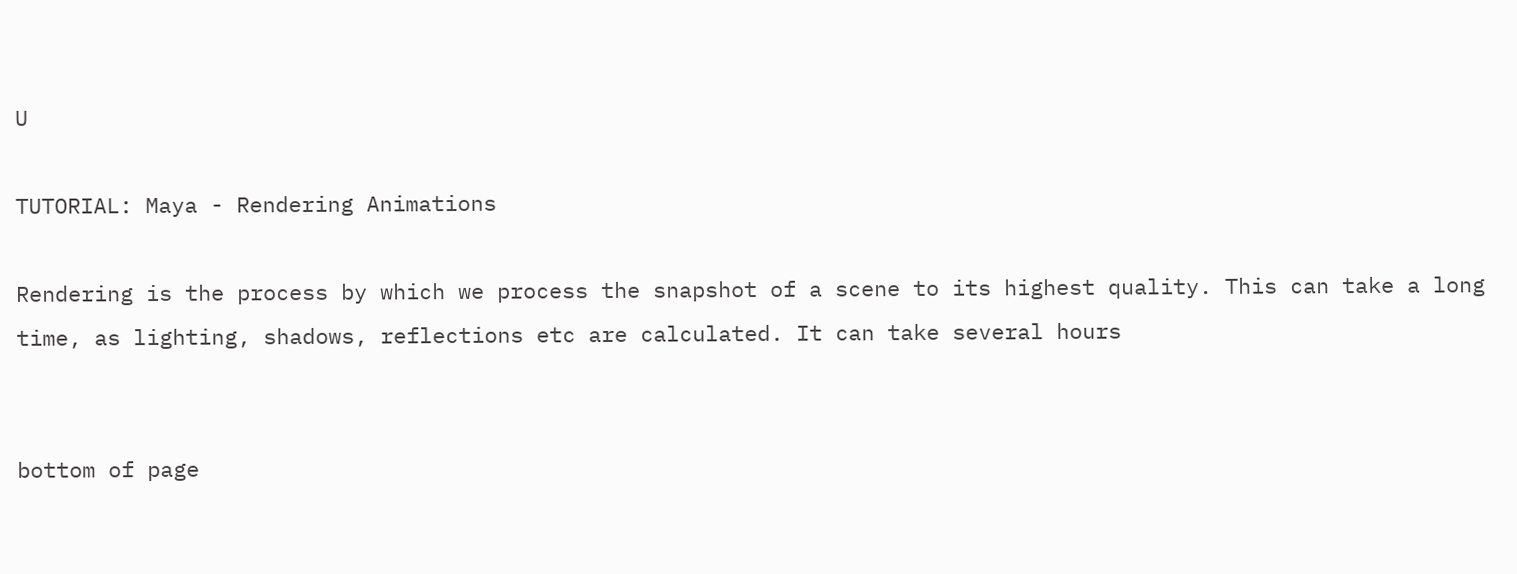U

TUTORIAL: Maya - Rendering Animations

Rendering is the process by which we process the snapshot of a scene to its highest quality. This can take a long time, as lighting, shadows, reflections etc are calculated. It can take several hours


bottom of page